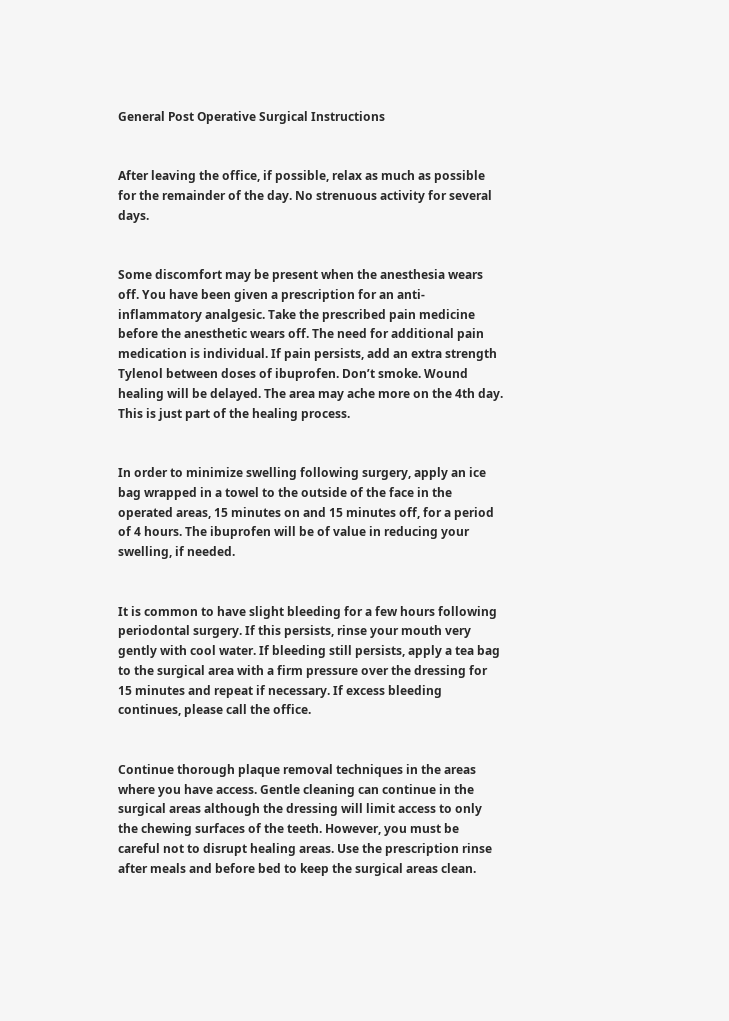General Post Operative Surgical Instructions


After leaving the office, if possible, relax as much as possible for the remainder of the day. No strenuous activity for several days.


Some discomfort may be present when the anesthesia wears off. You have been given a prescription for an anti-inflammatory analgesic. Take the prescribed pain medicine before the anesthetic wears off. The need for additional pain medication is individual. If pain persists, add an extra strength Tylenol between doses of ibuprofen. Don’t smoke. Wound healing will be delayed. The area may ache more on the 4th day. This is just part of the healing process.


In order to minimize swelling following surgery, apply an ice bag wrapped in a towel to the outside of the face in the operated areas, 15 minutes on and 15 minutes off, for a period of 4 hours. The ibuprofen will be of value in reducing your swelling, if needed.


It is common to have slight bleeding for a few hours following periodontal surgery. If this persists, rinse your mouth very gently with cool water. If bleeding still persists, apply a tea bag to the surgical area with a firm pressure over the dressing for 15 minutes and repeat if necessary. If excess bleeding continues, please call the office.


Continue thorough plaque removal techniques in the areas where you have access. Gentle cleaning can continue in the surgical areas although the dressing will limit access to only the chewing surfaces of the teeth. However, you must be careful not to disrupt healing areas. Use the prescription rinse after meals and before bed to keep the surgical areas clean.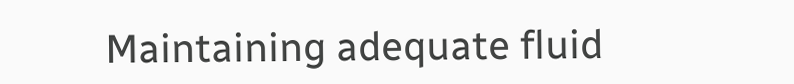Maintaining adequate fluid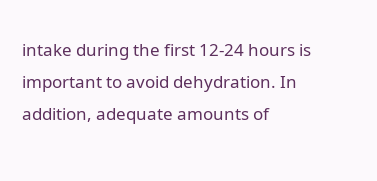intake during the first 12-24 hours is important to avoid dehydration. In addition, adequate amounts of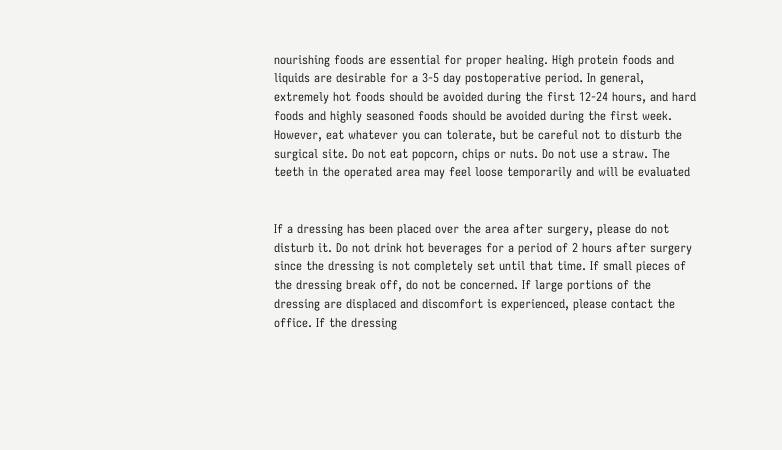nourishing foods are essential for proper healing. High protein foods and liquids are desirable for a 3-5 day postoperative period. In general, extremely hot foods should be avoided during the first 12-24 hours, and hard foods and highly seasoned foods should be avoided during the first week. However, eat whatever you can tolerate, but be careful not to disturb the surgical site. Do not eat popcorn, chips or nuts. Do not use a straw. The teeth in the operated area may feel loose temporarily and will be evaluated


If a dressing has been placed over the area after surgery, please do not disturb it. Do not drink hot beverages for a period of 2 hours after surgery since the dressing is not completely set until that time. If small pieces of the dressing break off, do not be concerned. If large portions of the dressing are displaced and discomfort is experienced, please contact the office. If the dressing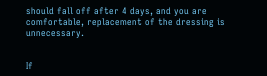should fall off after 4 days, and you are comfortable, replacement of the dressing is unnecessary.


If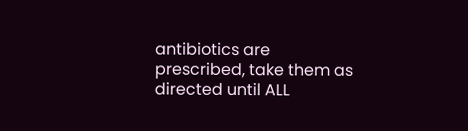antibiotics are prescribed, take them as directed until ALL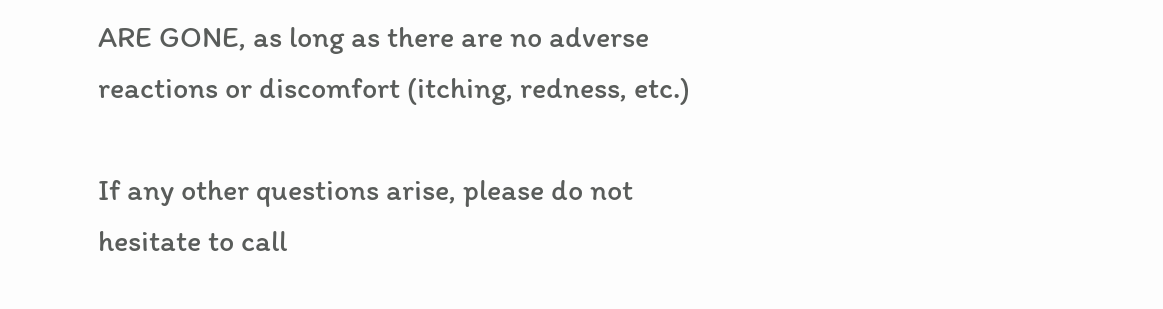ARE GONE, as long as there are no adverse reactions or discomfort (itching, redness, etc.)

If any other questions arise, please do not hesitate to call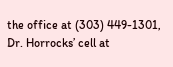the office at (303) 449-1301, Dr. Horrocks’ cell at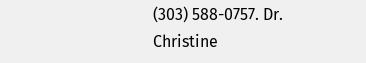(303) 588-0757. Dr. Christine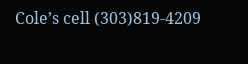Cole’s cell (303)819-4209